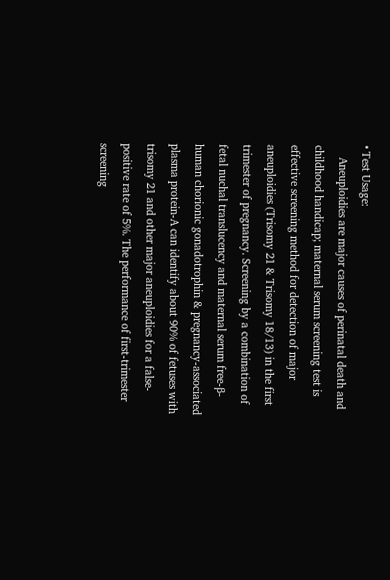• Test Usage:
    Aneuploidies are major causes of perinatal death and childhood handicap; maternal serum screening test is effective screening method for detection of major aneuploidies (Trisomy 21 & Trisomy 18/13) in the first trimester of pregnancy. Screening by a combination of fetal nuchal translucency and maternal serum free-β-human chorionic gonadotrophin & pregnancy-associated plasma protein-A can identify about 90% of fetuses with trisomy 21 and other major aneuploidies for a false-positive rate of 5%. The performance of first-trimester screening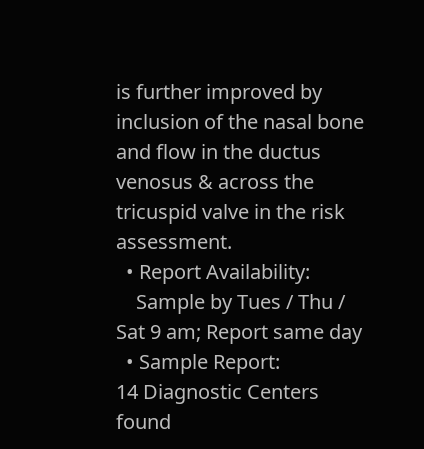is further improved by inclusion of the nasal bone and flow in the ductus venosus & across the tricuspid valve in the risk assessment.
  • Report Availability:
    Sample by Tues / Thu / Sat 9 am; Report same day
  • Sample Report:
14 Diagnostic Centers found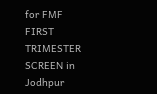for FMF FIRST TRIMESTER SCREEN in Jodhpur